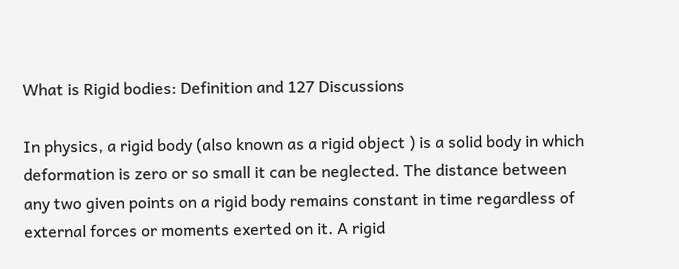What is Rigid bodies: Definition and 127 Discussions

In physics, a rigid body (also known as a rigid object ) is a solid body in which deformation is zero or so small it can be neglected. The distance between any two given points on a rigid body remains constant in time regardless of external forces or moments exerted on it. A rigid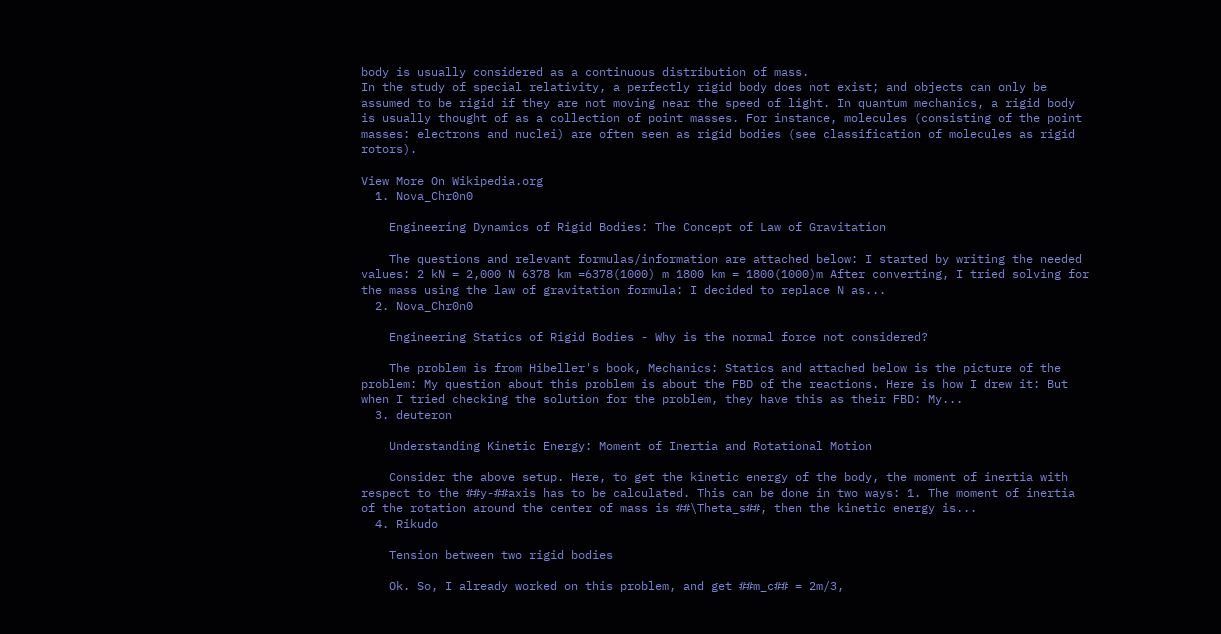body is usually considered as a continuous distribution of mass.
In the study of special relativity, a perfectly rigid body does not exist; and objects can only be assumed to be rigid if they are not moving near the speed of light. In quantum mechanics, a rigid body is usually thought of as a collection of point masses. For instance, molecules (consisting of the point masses: electrons and nuclei) are often seen as rigid bodies (see classification of molecules as rigid rotors).

View More On Wikipedia.org
  1. Nova_Chr0n0

    Engineering Dynamics of Rigid Bodies: The Concept of Law of Gravitation

    The questions and relevant formulas/information are attached below: I started by writing the needed values: 2 kN = 2,000 N 6378 km =6378(1000) m 1800 km = 1800(1000)m After converting, I tried solving for the mass using the law of gravitation formula: I decided to replace N as...
  2. Nova_Chr0n0

    Engineering Statics of Rigid Bodies - Why is the normal force not considered?

    The problem is from Hibeller's book, Mechanics: Statics and attached below is the picture of the problem: My question about this problem is about the FBD of the reactions. Here is how I drew it: But when I tried checking the solution for the problem, they have this as their FBD: My...
  3. deuteron

    Understanding Kinetic Energy: Moment of Inertia and Rotational Motion

    Consider the above setup. Here, to get the kinetic energy of the body, the moment of inertia with respect to the ##y-##axis has to be calculated. This can be done in two ways: 1. The moment of inertia of the rotation around the center of mass is ##\Theta_s##, then the kinetic energy is...
  4. Rikudo

    Tension between two rigid bodies

    Ok. So, I already worked on this problem, and get ##m_c## = 2m/3,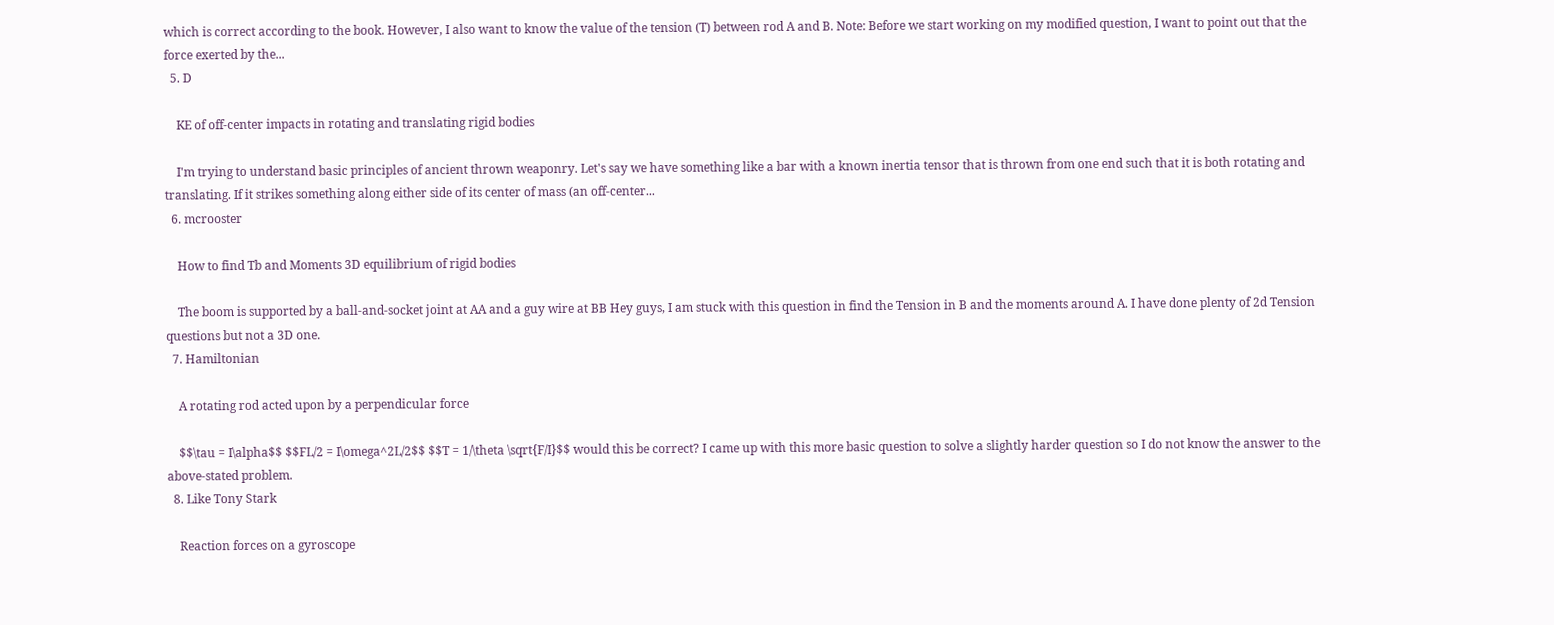which is correct according to the book. However, I also want to know the value of the tension (T) between rod A and B. Note: Before we start working on my modified question, I want to point out that the force exerted by the...
  5. D

    KE of off-center impacts in rotating and translating rigid bodies

    I'm trying to understand basic principles of ancient thrown weaponry. Let's say we have something like a bar with a known inertia tensor that is thrown from one end such that it is both rotating and translating. If it strikes something along either side of its center of mass (an off-center...
  6. mcrooster

    How to find Tb and Moments 3D equilibrium of rigid bodies

    The boom is supported by a ball-and-socket joint at AA and a guy wire at BB Hey guys, I am stuck with this question in find the Tension in B and the moments around A. I have done plenty of 2d Tension questions but not a 3D one.
  7. Hamiltonian

    A rotating rod acted upon by a perpendicular force

    $$\tau = I\alpha$$ $$FL/2 = I\omega^2L/2$$ $$T = 1/\theta \sqrt{F/I}$$ would this be correct? I came up with this more basic question to solve a slightly harder question so I do not know the answer to the above-stated problem.
  8. Like Tony Stark

    Reaction forces on a gyroscope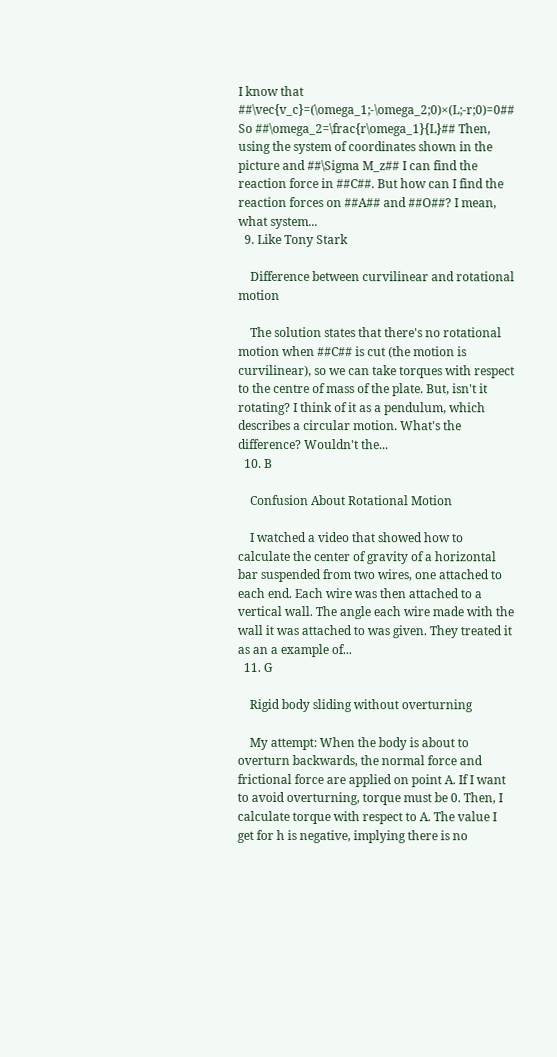I know that ##\vec{v_c}=(\omega_1;-\omega_2;0)×(L;-r;0)=0## So ##\omega_2=\frac{r\omega_1}{L}## Then, using the system of coordinates shown in the picture and ##\Sigma M_z## I can find the reaction force in ##C##. But how can I find the reaction forces on ##A## and ##O##? I mean, what system...
  9. Like Tony Stark

    Difference between curvilinear and rotational motion

    The solution states that there's no rotational motion when ##C## is cut (the motion is curvilinear), so we can take torques with respect to the centre of mass of the plate. But, isn't it rotating? I think of it as a pendulum, which describes a circular motion. What's the difference? Wouldn't the...
  10. B

    Confusion About Rotational Motion

    I watched a video that showed how to calculate the center of gravity of a horizontal bar suspended from two wires, one attached to each end. Each wire was then attached to a vertical wall. The angle each wire made with the wall it was attached to was given. They treated it as an a example of...
  11. G

    Rigid body sliding without overturning

    My attempt: When the body is about to overturn backwards, the normal force and frictional force are applied on point A. If I want to avoid overturning, torque must be 0. Then, I calculate torque with respect to A. The value I get for h is negative, implying there is no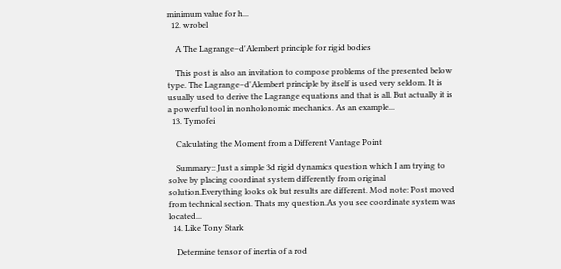minimum value for h...
  12. wrobel

    A The Lagrange–d'Alembert principle for rigid bodies

    This post is also an invitation to compose problems of the presented below type. The Lagrange–d'Alembert principle by itself is used very seldom. It is usually used to derive the Lagrange equations and that is all. But actually it is a powerful tool in nonholonomic mechanics. As an example...
  13. Tymofei

    Calculating the Moment from a Different Vantage Point

    Summary:: Just a simple 3d rigid dynamics question which I am trying to solve by placing coordinat system differently from original solution.Everything looks ok but results are different. Mod note: Post moved from technical section. Thats my question.As you see coordinate system was located...
  14. Like Tony Stark

    Determine tensor of inertia of a rod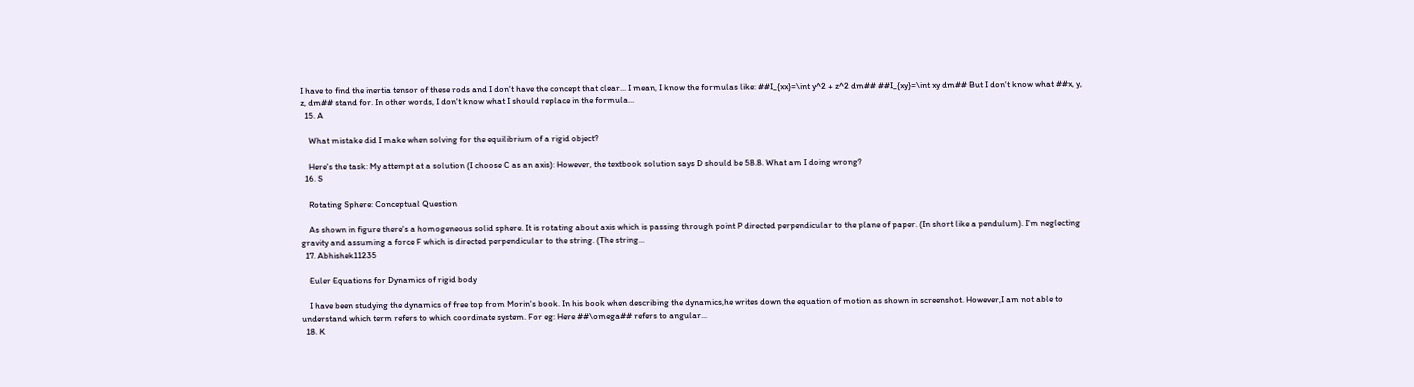I have to find the inertia tensor of these rods and I don't have the concept that clear... I mean, I know the formulas like: ##I_{xx}=\int y^2 + z^2 dm## ##I_{xy}=\int xy dm## But I don't know what ##x, y, z, dm## stand for. In other words, I don't know what I should replace in the formula...
  15. A

    What mistake did I make when solving for the equilibrium of a rigid object?

    Here's the task: My attempt at a solution (I choose C as an axis): However, the textbook solution says D should be 58.8. What am I doing wrong?
  16. S

    Rotating Sphere: Conceptual Question

    As shown in figure there's a homogeneous solid sphere. It is rotating about axis which is passing through point P directed perpendicular to the plane of paper. (In short like a pendulum). I'm neglecting gravity and assuming a force F which is directed perpendicular to the string. (The string...
  17. Abhishek11235

    Euler Equations for Dynamics of rigid body

    I have been studying the dynamics of free top from Morin's book. In his book when describing the dynamics,he writes down the equation of motion as shown in screenshot. However,I am not able to understand which term refers to which coordinate system. For eg: Here ##\omega## refers to angular...
  18. K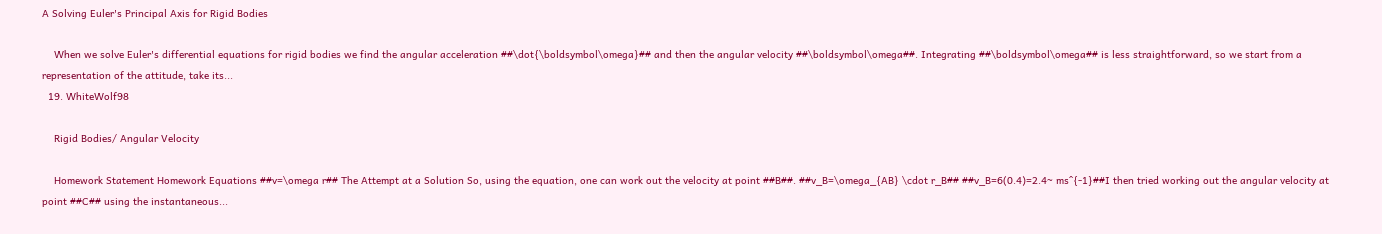A Solving Euler's Principal Axis for Rigid Bodies

    When we solve Euler's differential equations for rigid bodies we find the angular acceleration ##\dot{\boldsymbol\omega}## and then the angular velocity ##\boldsymbol\omega##. Integrating ##\boldsymbol\omega## is less straightforward, so we start from a representation of the attitude, take its...
  19. WhiteWolf98

    Rigid Bodies/ Angular Velocity

    Homework Statement Homework Equations ##v=\omega r## The Attempt at a Solution So, using the equation, one can work out the velocity at point ##B##. ##v_B=\omega_{AB} \cdot r_B## ##v_B=6(0.4)=2.4~ ms^{-1}##I then tried working out the angular velocity at point ##C## using the instantaneous...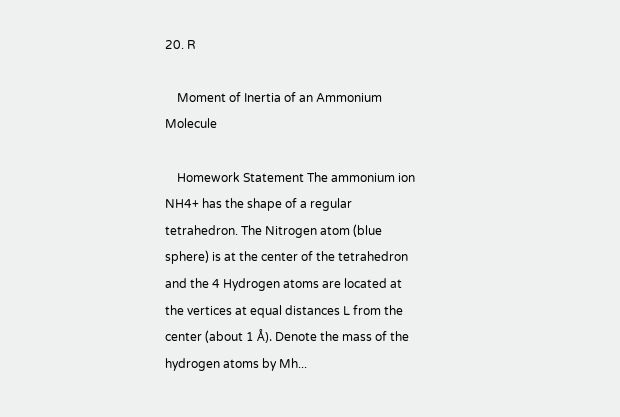20. R

    Moment of Inertia of an Ammonium Molecule

    Homework Statement The ammonium ion NH4+ has the shape of a regular tetrahedron. The Nitrogen atom (blue sphere) is at the center of the tetrahedron and the 4 Hydrogen atoms are located at the vertices at equal distances L from the center (about 1 Å). Denote the mass of the hydrogen atoms by Mh...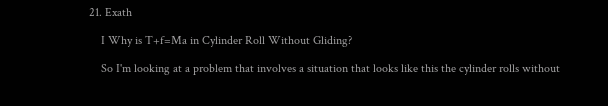21. Exath

    I Why is T+f=Ma in Cylinder Roll Without Gliding?

    So I'm looking at a problem that involves a situation that looks like this the cylinder rolls without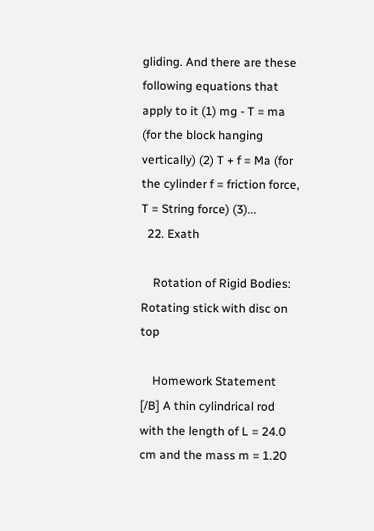gliding. And there are these following equations that apply to it (1) mg - T = ma (for the block hanging vertically) (2) T + f = Ma (for the cylinder f = friction force, T = String force) (3)...
  22. Exath

    Rotation of Rigid Bodies: Rotating stick with disc on top

    Homework Statement [/B] A thin cylindrical rod with the length of L = 24.0 cm and the mass m = 1.20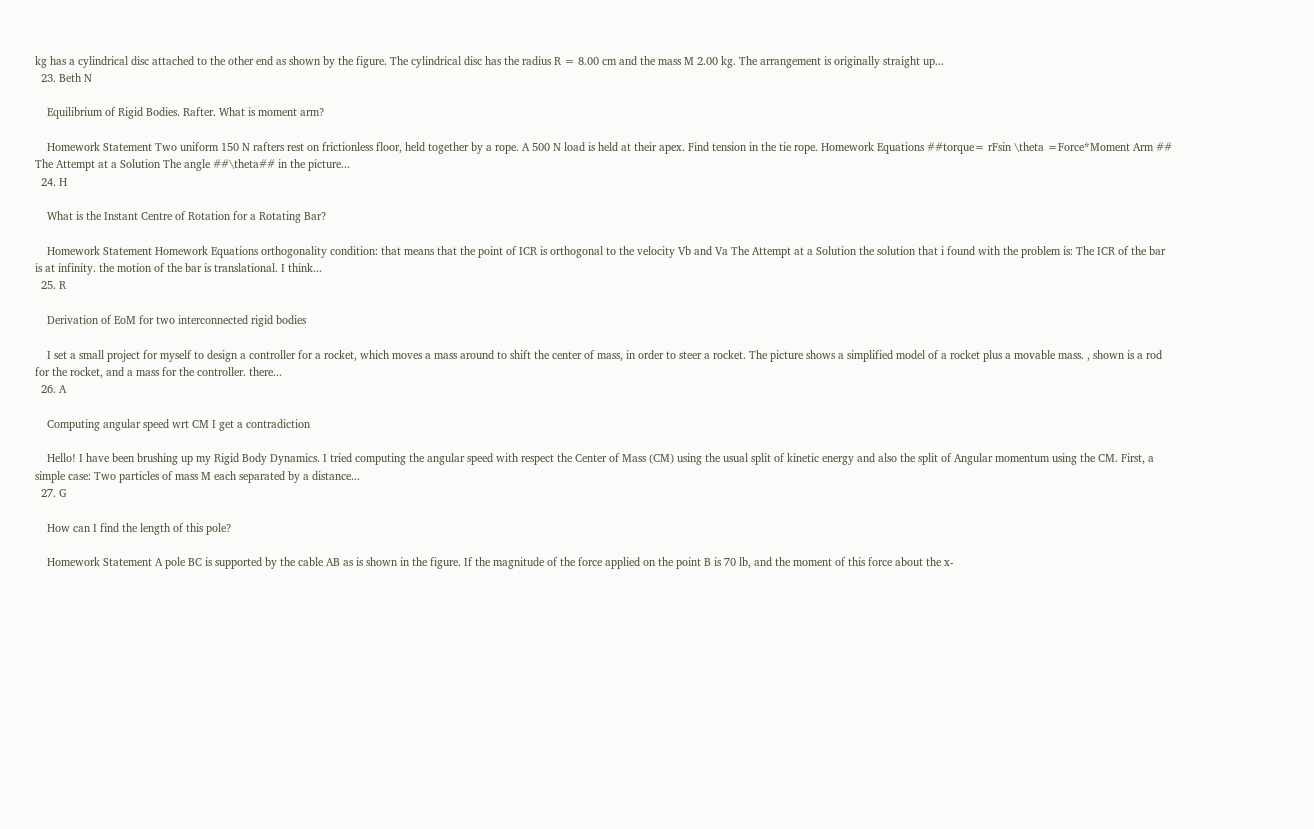kg has a cylindrical disc attached to the other end as shown by the figure. The cylindrical disc has the radius R = 8.00 cm and the mass M 2.00 kg. The arrangement is originally straight up...
  23. Beth N

    Equilibrium of Rigid Bodies. Rafter. What is moment arm?

    Homework Statement Two uniform 150 N rafters rest on frictionless floor, held together by a rope. A 500 N load is held at their apex. Find tension in the tie rope. Homework Equations ##torque= rFsin \theta =Force*Moment Arm ## The Attempt at a Solution The angle ##\theta## in the picture...
  24. H

    What is the Instant Centre of Rotation for a Rotating Bar?

    Homework Statement Homework Equations orthogonality condition: that means that the point of ICR is orthogonal to the velocity Vb and Va The Attempt at a Solution the solution that i found with the problem is: The ICR of the bar is at infinity. the motion of the bar is translational. I think...
  25. R

    Derivation of EoM for two interconnected rigid bodies

    I set a small project for myself to design a controller for a rocket, which moves a mass around to shift the center of mass, in order to steer a rocket. The picture shows a simplified model of a rocket plus a movable mass. , shown is a rod for the rocket, and a mass for the controller. there...
  26. A

    Computing angular speed wrt CM I get a contradiction

    Hello! I have been brushing up my Rigid Body Dynamics. I tried computing the angular speed with respect the Center of Mass (CM) using the usual split of kinetic energy and also the split of Angular momentum using the CM. First, a simple case: Two particles of mass M each separated by a distance...
  27. G

    How can I find the length of this pole?

    Homework Statement A pole BC is supported by the cable AB as is shown in the figure. If the magnitude of the force applied on the point B is 70 lb, and the moment of this force about the x-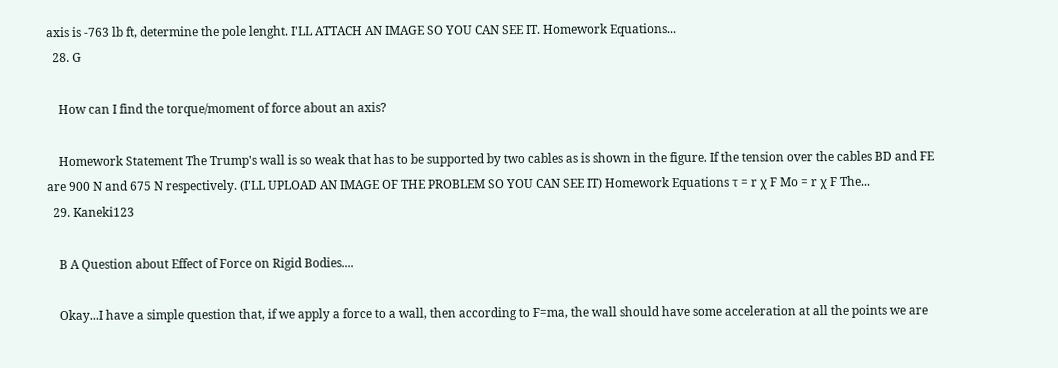axis is -763 lb ft, determine the pole lenght. I'LL ATTACH AN IMAGE SO YOU CAN SEE IT. Homework Equations...
  28. G

    How can I find the torque/moment of force about an axis?

    Homework Statement The Trump's wall is so weak that has to be supported by two cables as is shown in the figure. If the tension over the cables BD and FE are 900 N and 675 N respectively. (I'LL UPLOAD AN IMAGE OF THE PROBLEM SO YOU CAN SEE IT) Homework Equations τ = r χ F Mo = r χ F The...
  29. Kaneki123

    B A Question about Effect of Force on Rigid Bodies....

    Okay...I have a simple question that, if we apply a force to a wall, then according to F=ma, the wall should have some acceleration at all the points we are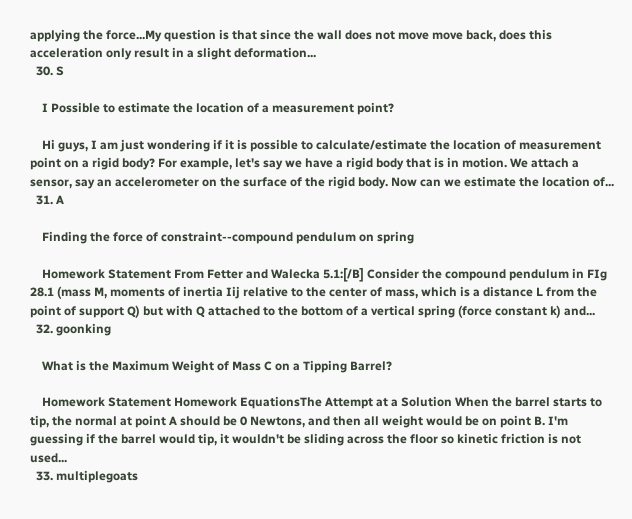applying the force...My question is that since the wall does not move move back, does this acceleration only result in a slight deformation...
  30. S

    I Possible to estimate the location of a measurement point?

    Hi guys, I am just wondering if it is possible to calculate/estimate the location of measurement point on a rigid body? For example, let's say we have a rigid body that is in motion. We attach a sensor, say an accelerometer on the surface of the rigid body. Now can we estimate the location of...
  31. A

    Finding the force of constraint--compound pendulum on spring

    Homework Statement From Fetter and Walecka 5.1:[/B] Consider the compound pendulum in FIg 28.1 (mass M, moments of inertia Iij relative to the center of mass, which is a distance L from the point of support Q) but with Q attached to the bottom of a vertical spring (force constant k) and...
  32. goonking

    What is the Maximum Weight of Mass C on a Tipping Barrel?

    Homework Statement Homework EquationsThe Attempt at a Solution When the barrel starts to tip, the normal at point A should be 0 Newtons, and then all weight would be on point B. I'm guessing if the barrel would tip, it wouldn't be sliding across the floor so kinetic friction is not used...
  33. multiplegoats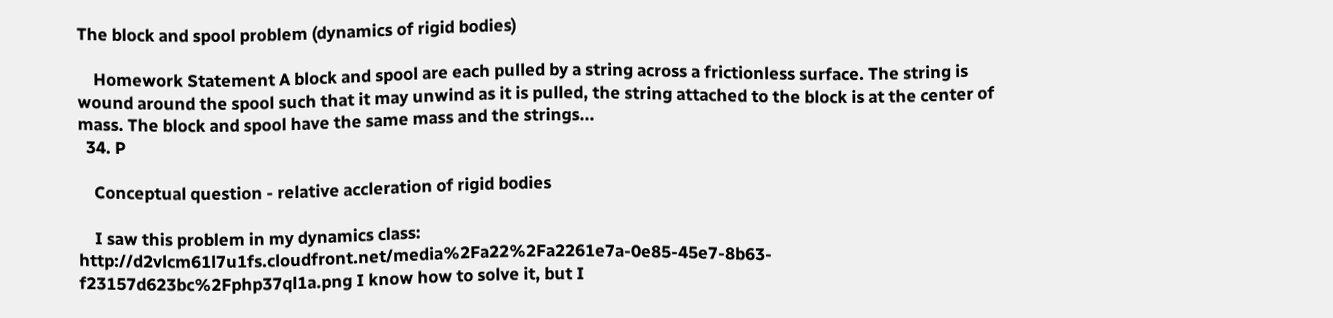The block and spool problem (dynamics of rigid bodies)

    Homework Statement A block and spool are each pulled by a string across a frictionless surface. The string is wound around the spool such that it may unwind as it is pulled, the string attached to the block is at the center of mass. The block and spool have the same mass and the strings...
  34. P

    Conceptual question - relative accleration of rigid bodies

    I saw this problem in my dynamics class: http://d2vlcm61l7u1fs.cloudfront.net/media%2Fa22%2Fa2261e7a-0e85-45e7-8b63-f23157d623bc%2Fphp37ql1a.png I know how to solve it, but I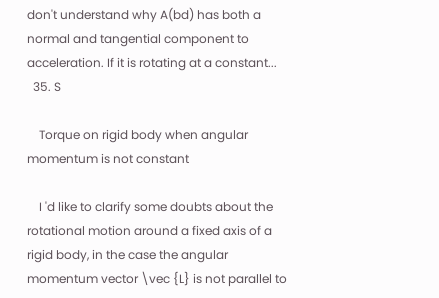don't understand why A(bd) has both a normal and tangential component to acceleration. If it is rotating at a constant...
  35. S

    Torque on rigid body when angular momentum is not constant

    I 'd like to clarify some doubts about the rotational motion around a fixed axis of a rigid body, in the case the angular momentum vector \vec {L} is not parallel to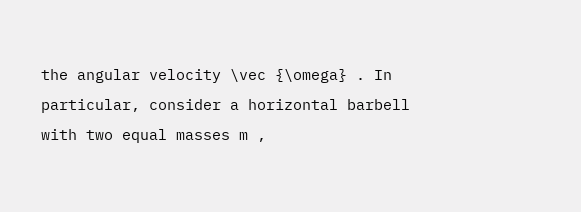the angular velocity \vec {\omega} . In particular, consider a horizontal barbell with two equal masses m ,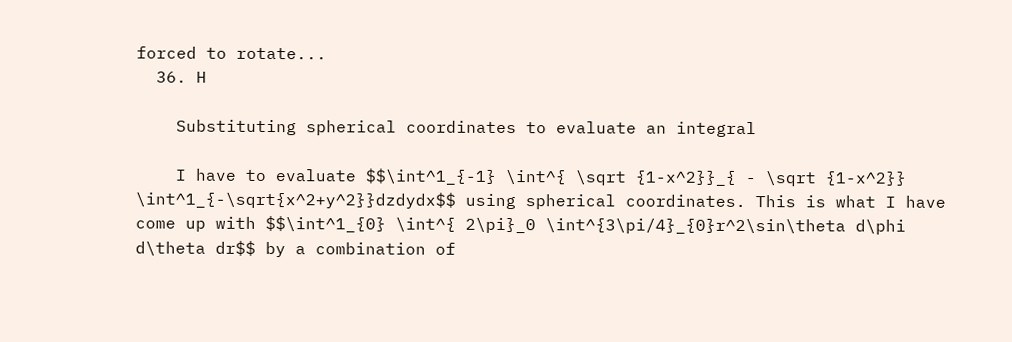forced to rotate...
  36. H

    Substituting spherical coordinates to evaluate an integral

    I have to evaluate $$\int^1_{-1} \int^{ \sqrt {1-x^2}}_{ - \sqrt {1-x^2}} \int^1_{-\sqrt{x^2+y^2}}dzdydx$$ using spherical coordinates. This is what I have come up with $$\int^1_{0} \int^{ 2\pi}_0 \int^{3\pi/4}_{0}r^2\sin\theta d\phi d\theta dr$$ by a combination of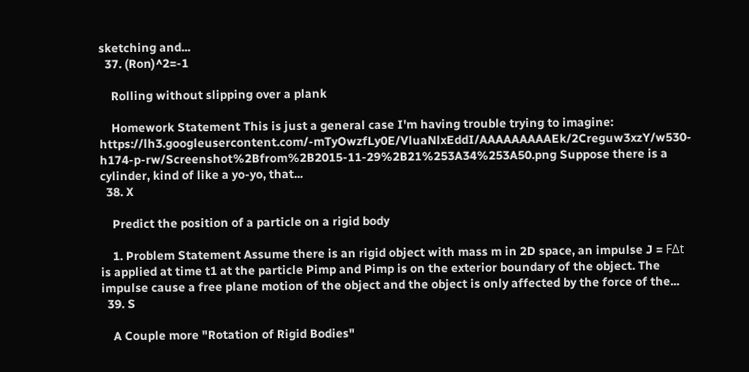sketching and...
  37. (Ron)^2=-1

    Rolling without slipping over a plank

    Homework Statement This is just a general case I'm having trouble trying to imagine: https://lh3.googleusercontent.com/-mTyOwzfLy0E/VluaNlxEddI/AAAAAAAAAEk/2Creguw3xzY/w530-h174-p-rw/Screenshot%2Bfrom%2B2015-11-29%2B21%253A34%253A50.png Suppose there is a cylinder, kind of like a yo-yo, that...
  38. X

    Predict the position of a particle on a rigid body

    1. Problem Statement Assume there is an rigid object with mass m in 2D space, an impulse J = FΔt is applied at time t1 at the particle Pimp and Pimp is on the exterior boundary of the object. The impulse cause a free plane motion of the object and the object is only affected by the force of the...
  39. S

    A Couple more "Rotation of Rigid Bodies"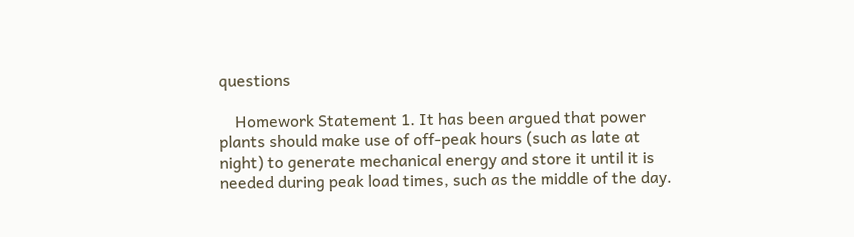questions

    Homework Statement 1. It has been argued that power plants should make use of off-peak hours (such as late at night) to generate mechanical energy and store it until it is needed during peak load times, such as the middle of the day.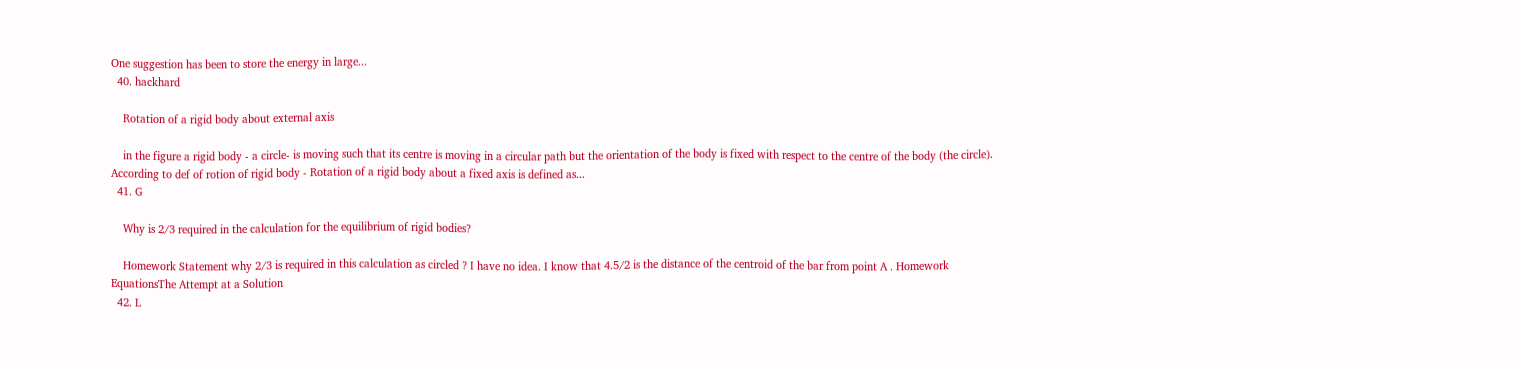One suggestion has been to store the energy in large...
  40. hackhard

    Rotation of a rigid body about external axis

    in the figure a rigid body - a circle- is moving such that its centre is moving in a circular path but the orientation of the body is fixed with respect to the centre of the body (the circle). According to def of rotion of rigid body - Rotation of a rigid body about a fixed axis is defined as...
  41. G

    Why is 2/3 required in the calculation for the equilibrium of rigid bodies?

    Homework Statement why 2/3 is required in this calculation as circled ? I have no idea. I know that 4.5/2 is the distance of the centroid of the bar from point A . Homework EquationsThe Attempt at a Solution
  42. L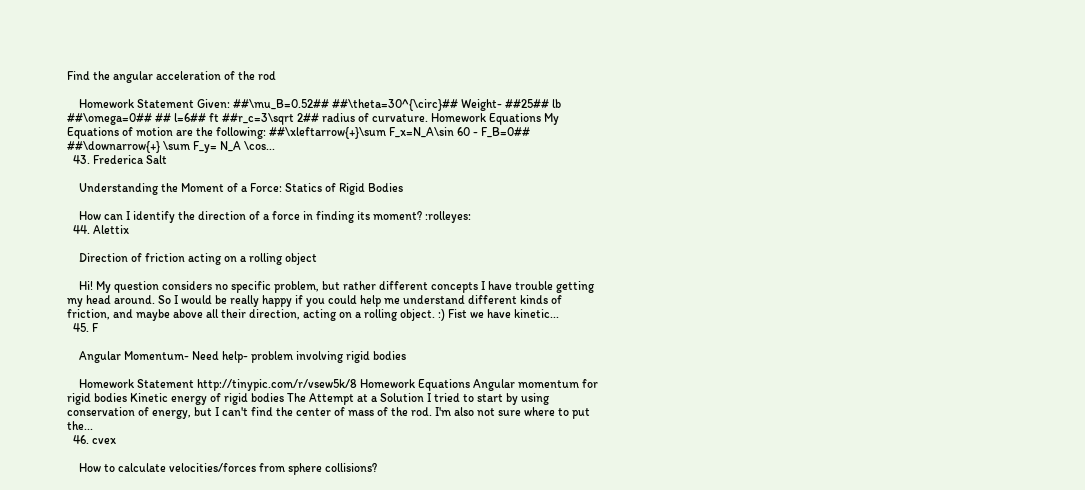Find the angular acceleration of the rod

    Homework Statement Given: ##\mu_B=0.52## ##\theta=30^{\circ}## Weight- ##25## lb ##\omega=0## ## l=6## ft ##r_c=3\sqrt 2## radius of curvature. Homework Equations My Equations of motion are the following: ##\xleftarrow{+}\sum F_x=N_A\sin 60 - F_B=0## ##\downarrow{+} \sum F_y= N_A \cos...
  43. Frederica Salt

    Understanding the Moment of a Force: Statics of Rigid Bodies

    How can I identify the direction of a force in finding its moment? :rolleyes:
  44. Alettix

    Direction of friction acting on a rolling object

    Hi! My question considers no specific problem, but rather different concepts I have trouble getting my head around. So I would be really happy if you could help me understand different kinds of friction, and maybe above all their direction, acting on a rolling object. :) Fist we have kinetic...
  45. F

    Angular Momentum- Need help- problem involving rigid bodies

    Homework Statement http://tinypic.com/r/vsew5k/8 Homework Equations Angular momentum for rigid bodies Kinetic energy of rigid bodies The Attempt at a Solution I tried to start by using conservation of energy, but I can't find the center of mass of the rod. I'm also not sure where to put the...
  46. cvex

    How to calculate velocities/forces from sphere collisions?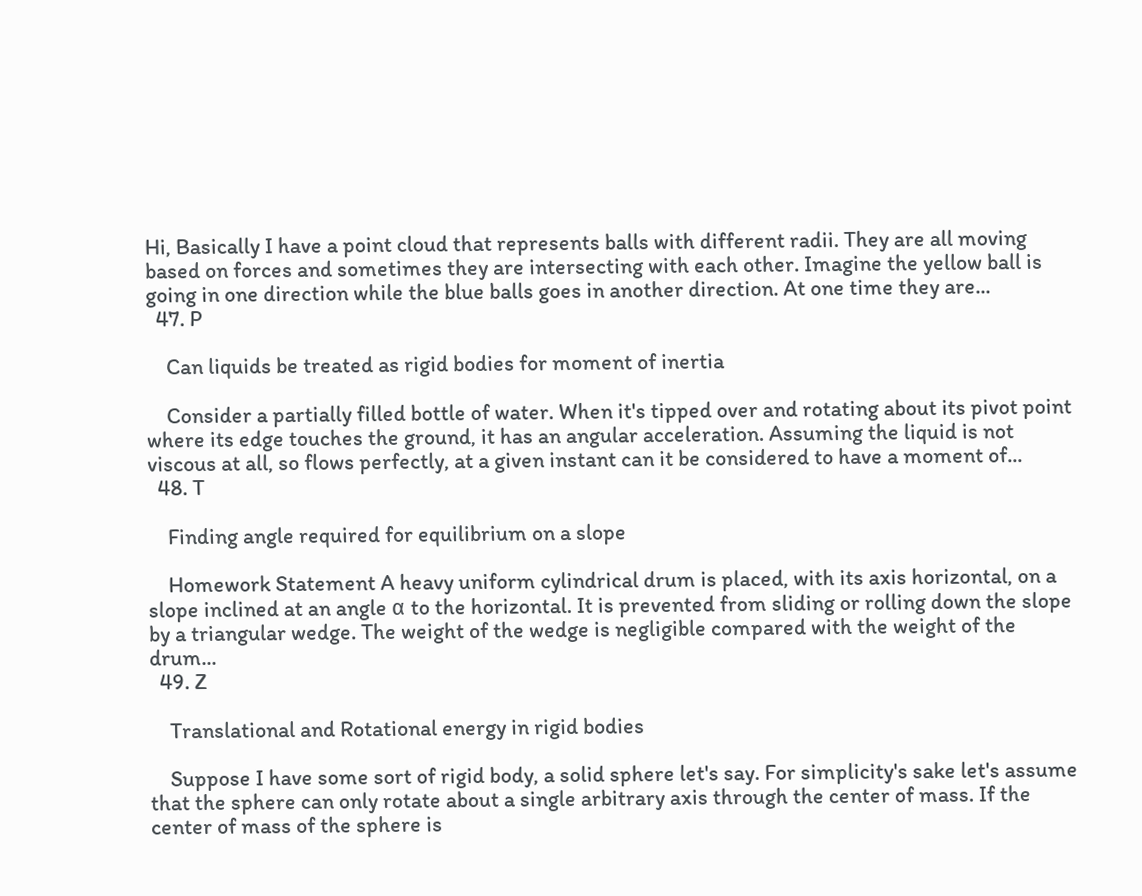Hi, Basically I have a point cloud that represents balls with different radii. They are all moving based on forces and sometimes they are intersecting with each other. Imagine the yellow ball is going in one direction while the blue balls goes in another direction. At one time they are...
  47. P

    Can liquids be treated as rigid bodies for moment of inertia

    Consider a partially filled bottle of water. When it's tipped over and rotating about its pivot point where its edge touches the ground, it has an angular acceleration. Assuming the liquid is not viscous at all, so flows perfectly, at a given instant can it be considered to have a moment of...
  48. T

    Finding angle required for equilibrium on a slope

    Homework Statement A heavy uniform cylindrical drum is placed, with its axis horizontal, on a slope inclined at an angle α to the horizontal. It is prevented from sliding or rolling down the slope by a triangular wedge. The weight of the wedge is negligible compared with the weight of the drum...
  49. Z

    Translational and Rotational energy in rigid bodies

    Suppose I have some sort of rigid body, a solid sphere let's say. For simplicity's sake let's assume that the sphere can only rotate about a single arbitrary axis through the center of mass. If the center of mass of the sphere is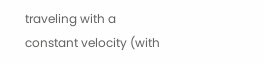traveling with a constant velocity (with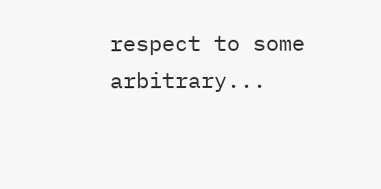respect to some arbitrary...